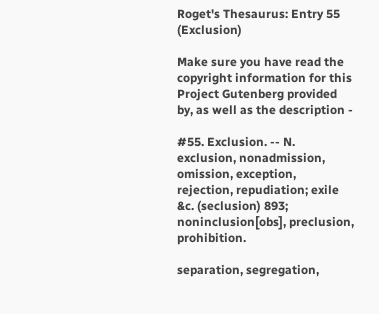Roget's Thesaurus: Entry 55 (Exclusion)

Make sure you have read the copyright information for this Project Gutenberg provided by, as well as the description -

#55. Exclusion. -- N. exclusion, nonadmission, omission, exception, rejection, repudiation; exile &c. (seclusion) 893; noninclusion[obs], preclusion, prohibition.

separation, segregation,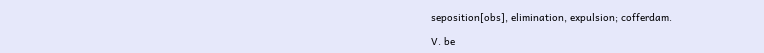seposition[obs], elimination, expulsion; cofferdam.

V. be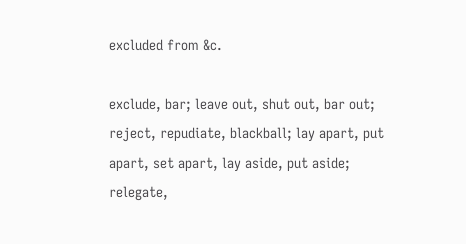excluded from &c.

exclude, bar; leave out, shut out, bar out; reject, repudiate, blackball; lay apart, put apart, set apart, lay aside, put aside; relegate,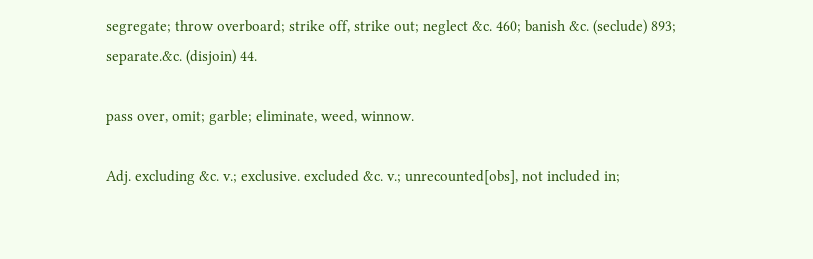segregate; throw overboard; strike off, strike out; neglect &c. 460; banish &c. (seclude) 893; separate.&c. (disjoin) 44.

pass over, omit; garble; eliminate, weed, winnow.

Adj. excluding &c. v.; exclusive. excluded &c. v.; unrecounted[obs], not included in;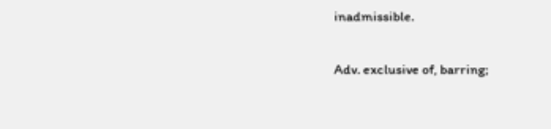inadmissible.

Adv. exclusive of, barring;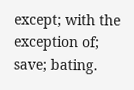except; with the exception of; save; bating.